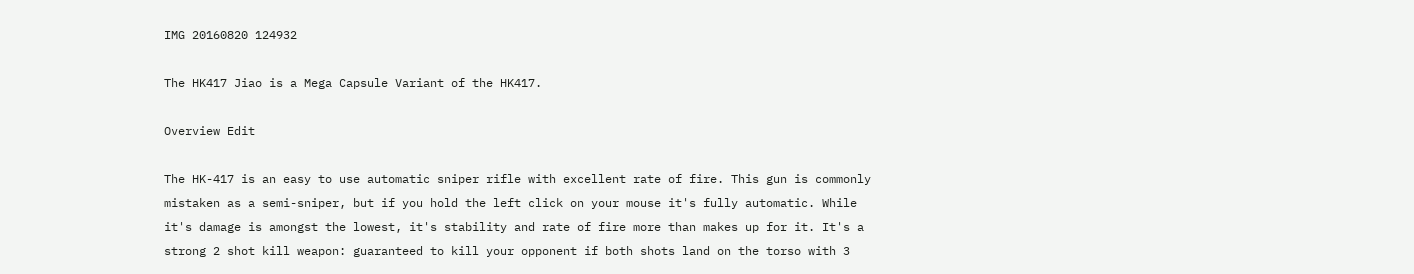IMG 20160820 124932

The HK417 Jiao is a Mega Capsule Variant of the HK417.

Overview Edit

The HK-417 is an easy to use automatic sniper rifle with excellent rate of fire. This gun is commonly mistaken as a semi-sniper, but if you hold the left click on your mouse it's fully automatic. While it's damage is amongst the lowest, it's stability and rate of fire more than makes up for it. It's a strong 2 shot kill weapon: guaranteed to kill your opponent if both shots land on the torso with 3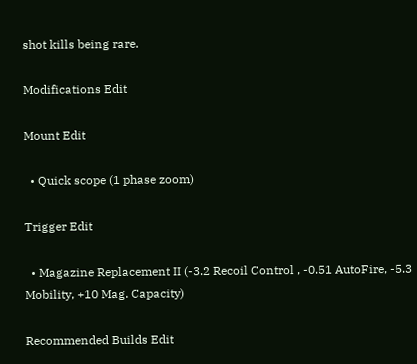shot kills being rare.

Modifications Edit

Mount Edit

  • Quick scope (1 phase zoom)

Trigger Edit

  • Magazine Replacement II (-3.2 Recoil Control , -0.51 AutoFire, -5.3 Mobility, +10 Mag. Capacity)

Recommended Builds Edit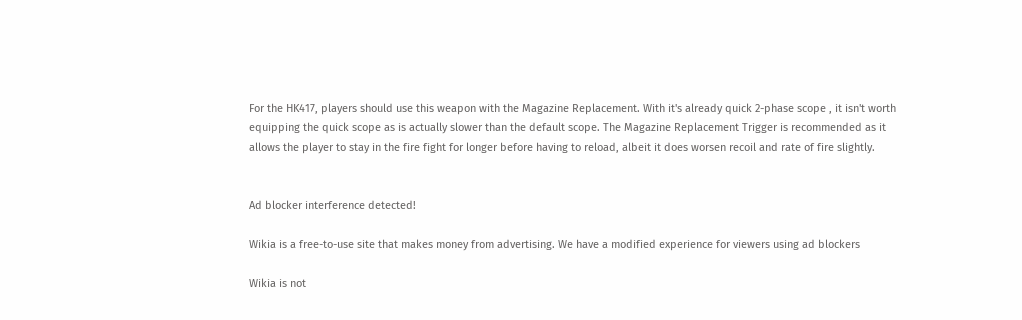For the HK417, players should use this weapon with the Magazine Replacement. With it's already quick 2-phase scope , it isn't worth equipping the quick scope as is actually slower than the default scope. The Magazine Replacement Trigger is recommended as it allows the player to stay in the fire fight for longer before having to reload, albeit it does worsen recoil and rate of fire slightly.


Ad blocker interference detected!

Wikia is a free-to-use site that makes money from advertising. We have a modified experience for viewers using ad blockers

Wikia is not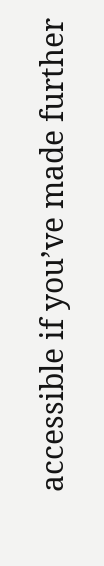accessible if you’ve made further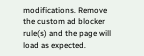modifications. Remove the custom ad blocker rule(s) and the page will load as expected.